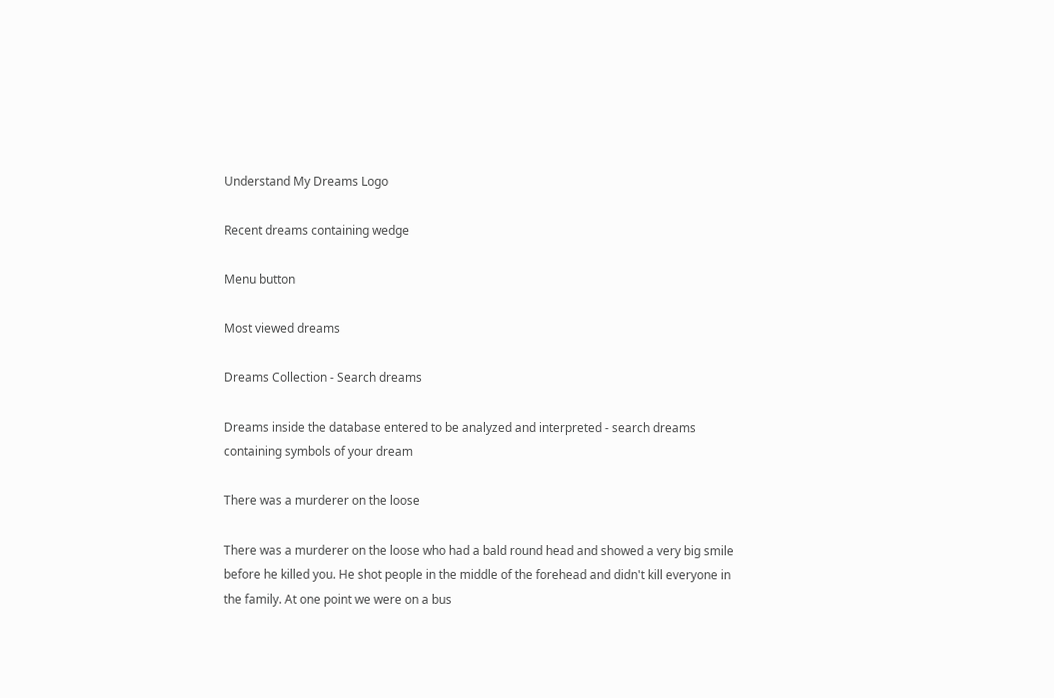Understand My Dreams Logo

Recent dreams containing wedge

Menu button

Most viewed dreams

Dreams Collection - Search dreams

Dreams inside the database entered to be analyzed and interpreted - search dreams containing symbols of your dream

There was a murderer on the loose

There was a murderer on the loose who had a bald round head and showed a very big smile before he killed you. He shot people in the middle of the forehead and didn't kill everyone in the family. At one point we were on a bus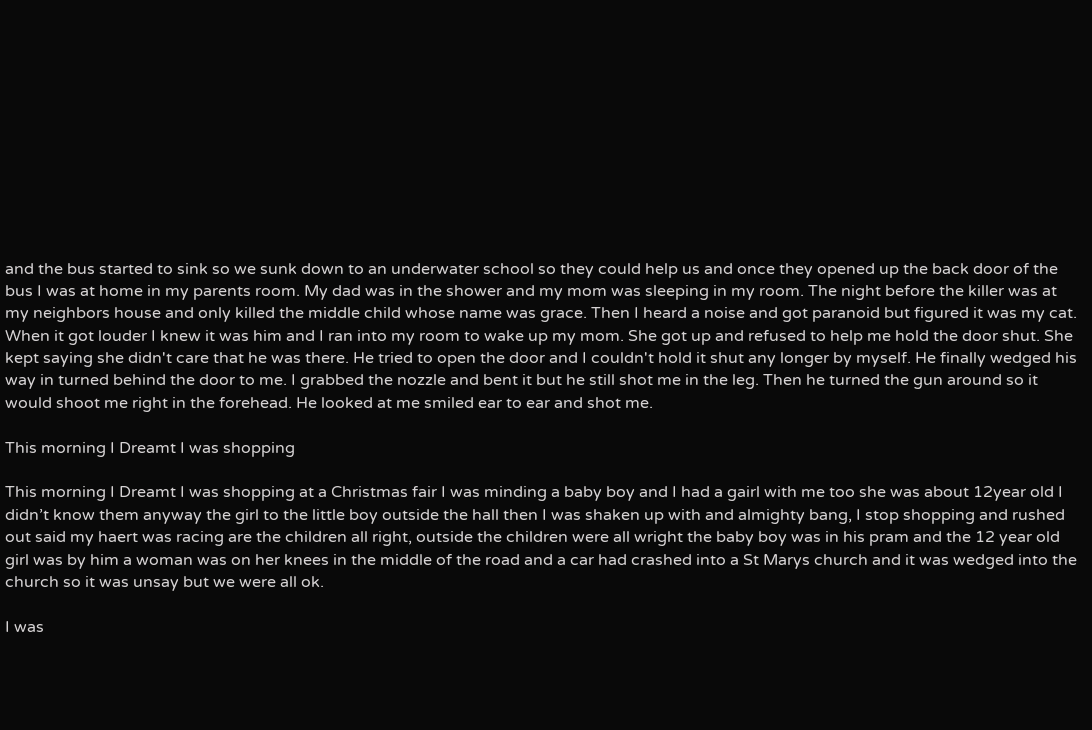and the bus started to sink so we sunk down to an underwater school so they could help us and once they opened up the back door of the bus I was at home in my parents room. My dad was in the shower and my mom was sleeping in my room. The night before the killer was at my neighbors house and only killed the middle child whose name was grace. Then I heard a noise and got paranoid but figured it was my cat. When it got louder I knew it was him and I ran into my room to wake up my mom. She got up and refused to help me hold the door shut. She kept saying she didn't care that he was there. He tried to open the door and I couldn't hold it shut any longer by myself. He finally wedged his way in turned behind the door to me. I grabbed the nozzle and bent it but he still shot me in the leg. Then he turned the gun around so it would shoot me right in the forehead. He looked at me smiled ear to ear and shot me.

This morning I Dreamt I was shopping

This morning I Dreamt I was shopping at a Christmas fair I was minding a baby boy and I had a gairl with me too she was about 12year old I didn’t know them anyway the girl to the little boy outside the hall then I was shaken up with and almighty bang, I stop shopping and rushed out said my haert was racing are the children all right, outside the children were all wright the baby boy was in his pram and the 12 year old girl was by him a woman was on her knees in the middle of the road and a car had crashed into a St Marys church and it was wedged into the church so it was unsay but we were all ok.

I was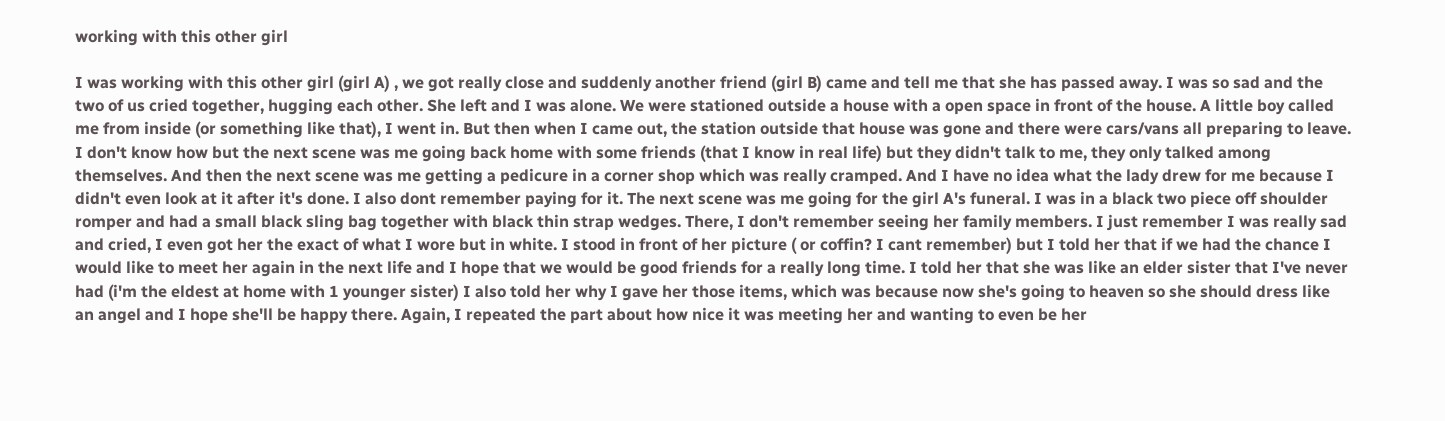working with this other girl

I was working with this other girl (girl A) , we got really close and suddenly another friend (girl B) came and tell me that she has passed away. I was so sad and the two of us cried together, hugging each other. She left and I was alone. We were stationed outside a house with a open space in front of the house. A little boy called me from inside (or something like that), I went in. But then when I came out, the station outside that house was gone and there were cars/vans all preparing to leave. I don't know how but the next scene was me going back home with some friends (that I know in real life) but they didn't talk to me, they only talked among themselves. And then the next scene was me getting a pedicure in a corner shop which was really cramped. And I have no idea what the lady drew for me because I didn't even look at it after it's done. I also dont remember paying for it. The next scene was me going for the girl A's funeral. I was in a black two piece off shoulder romper and had a small black sling bag together with black thin strap wedges. There, I don't remember seeing her family members. I just remember I was really sad and cried, I even got her the exact of what I wore but in white. I stood in front of her picture ( or coffin? I cant remember) but I told her that if we had the chance I would like to meet her again in the next life and I hope that we would be good friends for a really long time. I told her that she was like an elder sister that I've never had (i'm the eldest at home with 1 younger sister) I also told her why I gave her those items, which was because now she's going to heaven so she should dress like an angel and I hope she'll be happy there. Again, I repeated the part about how nice it was meeting her and wanting to even be her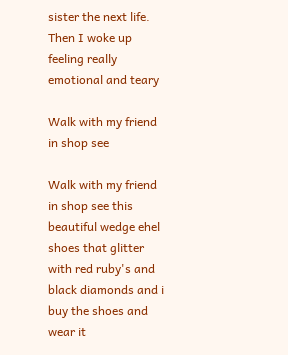sister the next life. Then I woke up feeling really emotional and teary

Walk with my friend in shop see

Walk with my friend in shop see this beautiful wedge ehel shoes that glitter with red ruby's and black diamonds and i buy the shoes and wear it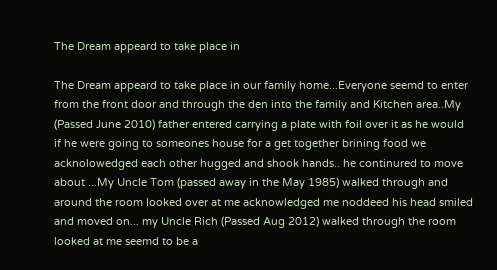The Dream appeard to take place in

The Dream appeard to take place in our family home...Everyone seemd to enter from the front door and through the den into the family and Kitchen area..My (Passed June 2010) father entered carrying a plate with foil over it as he would if he were going to someones house for a get together brining food we acknolowedged each other hugged and shook hands.. he continured to move about ...My Uncle Tom (passed away in the May 1985) walked through and around the room looked over at me acknowledged me noddeed his head smiled and moved on... my Uncle Rich (Passed Aug 2012) walked through the room looked at me seemd to be a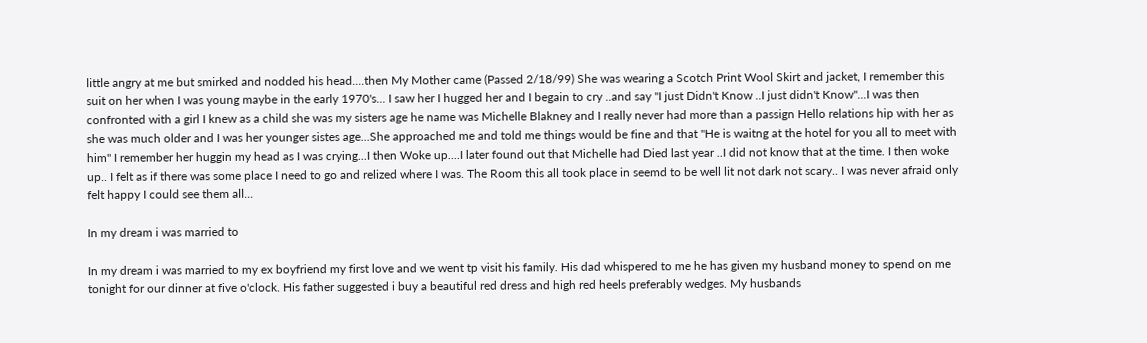little angry at me but smirked and nodded his head....then My Mother came (Passed 2/18/99) She was wearing a Scotch Print Wool Skirt and jacket, I remember this suit on her when I was young maybe in the early 1970's... I saw her I hugged her and I begain to cry ..and say "I just Didn't Know ..I just didn't Know"...I was then confronted with a girl I knew as a child she was my sisters age he name was Michelle Blakney and I really never had more than a passign Hello relations hip with her as she was much older and I was her younger sistes age...She approached me and told me things would be fine and that "He is waitng at the hotel for you all to meet with him" I remember her huggin my head as I was crying...I then Woke up....I later found out that Michelle had Died last year ..I did not know that at the time. I then woke up.. I felt as if there was some place I need to go and relized where I was. The Room this all took place in seemd to be well lit not dark not scary.. I was never afraid only felt happy I could see them all...

In my dream i was married to

In my dream i was married to my ex boyfriend my first love and we went tp visit his family. His dad whispered to me he has given my husband money to spend on me tonight for our dinner at five o'clock. His father suggested i buy a beautiful red dress and high red heels preferably wedges. My husbands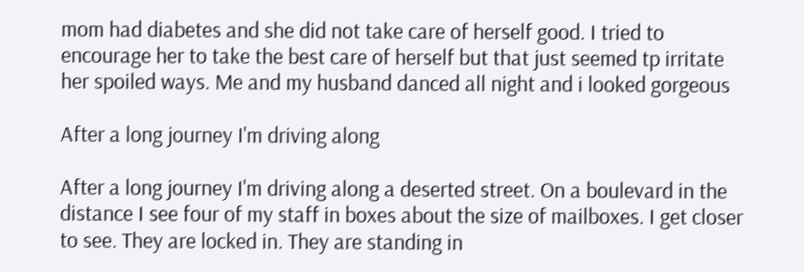mom had diabetes and she did not take care of herself good. I tried to encourage her to take the best care of herself but that just seemed tp irritate her spoiled ways. Me and my husband danced all night and i looked gorgeous

After a long journey I'm driving along

After a long journey I'm driving along a deserted street. On a boulevard in the distance I see four of my staff in boxes about the size of mailboxes. I get closer to see. They are locked in. They are standing in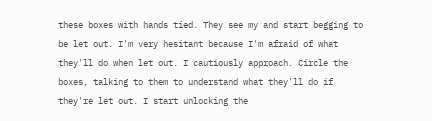these boxes with hands tied. They see my and start begging to be let out. I'm very hesitant because I'm afraid of what they'll do when let out. I cautiously approach. Circle the boxes, talking to them to understand what they'll do if they're let out. I start unlocking the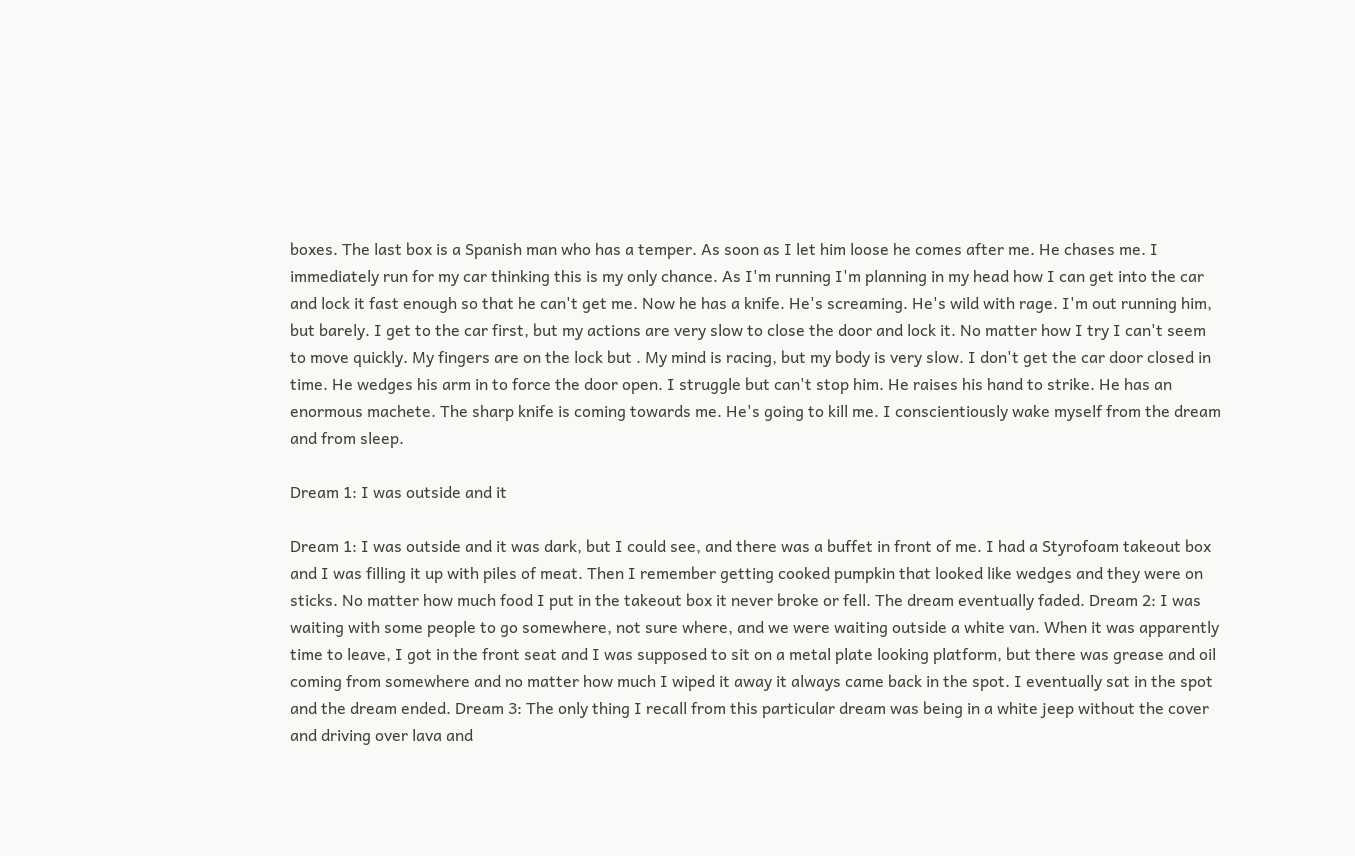boxes. The last box is a Spanish man who has a temper. As soon as I let him loose he comes after me. He chases me. I immediately run for my car thinking this is my only chance. As I'm running I'm planning in my head how I can get into the car and lock it fast enough so that he can't get me. Now he has a knife. He's screaming. He's wild with rage. I'm out running him, but barely. I get to the car first, but my actions are very slow to close the door and lock it. No matter how I try I can't seem to move quickly. My fingers are on the lock but . My mind is racing, but my body is very slow. I don't get the car door closed in time. He wedges his arm in to force the door open. I struggle but can't stop him. He raises his hand to strike. He has an enormous machete. The sharp knife is coming towards me. He's going to kill me. I conscientiously wake myself from the dream and from sleep.

Dream 1: I was outside and it

Dream 1: I was outside and it was dark, but I could see, and there was a buffet in front of me. I had a Styrofoam takeout box and I was filling it up with piles of meat. Then I remember getting cooked pumpkin that looked like wedges and they were on sticks. No matter how much food I put in the takeout box it never broke or fell. The dream eventually faded. Dream 2: I was waiting with some people to go somewhere, not sure where, and we were waiting outside a white van. When it was apparently time to leave, I got in the front seat and I was supposed to sit on a metal plate looking platform, but there was grease and oil coming from somewhere and no matter how much I wiped it away it always came back in the spot. I eventually sat in the spot and the dream ended. Dream 3: The only thing I recall from this particular dream was being in a white jeep without the cover and driving over lava and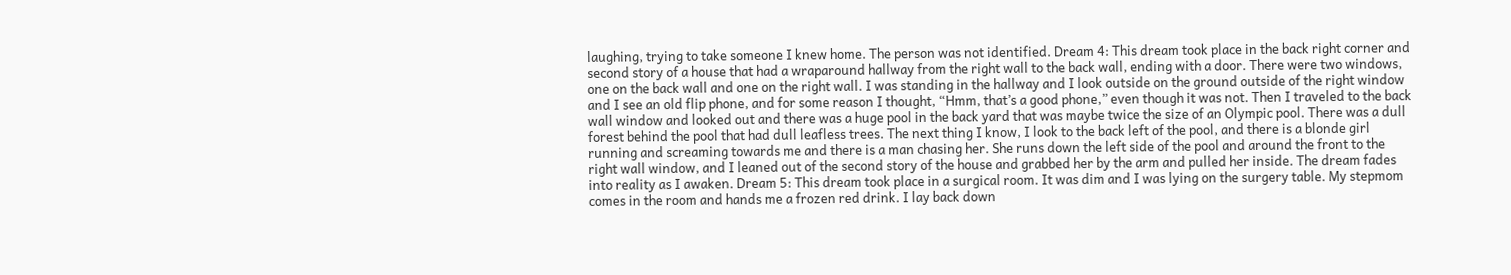laughing, trying to take someone I knew home. The person was not identified. Dream 4: This dream took place in the back right corner and second story of a house that had a wraparound hallway from the right wall to the back wall, ending with a door. There were two windows, one on the back wall and one on the right wall. I was standing in the hallway and I look outside on the ground outside of the right window and I see an old flip phone, and for some reason I thought, “Hmm, that’s a good phone,” even though it was not. Then I traveled to the back wall window and looked out and there was a huge pool in the back yard that was maybe twice the size of an Olympic pool. There was a dull forest behind the pool that had dull leafless trees. The next thing I know, I look to the back left of the pool, and there is a blonde girl running and screaming towards me and there is a man chasing her. She runs down the left side of the pool and around the front to the right wall window, and I leaned out of the second story of the house and grabbed her by the arm and pulled her inside. The dream fades into reality as I awaken. Dream 5: This dream took place in a surgical room. It was dim and I was lying on the surgery table. My stepmom comes in the room and hands me a frozen red drink. I lay back down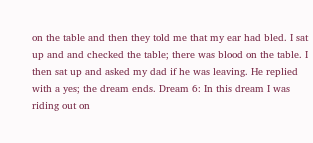on the table and then they told me that my ear had bled. I sat up and and checked the table; there was blood on the table. I then sat up and asked my dad if he was leaving. He replied with a yes; the dream ends. Dream 6: In this dream I was riding out on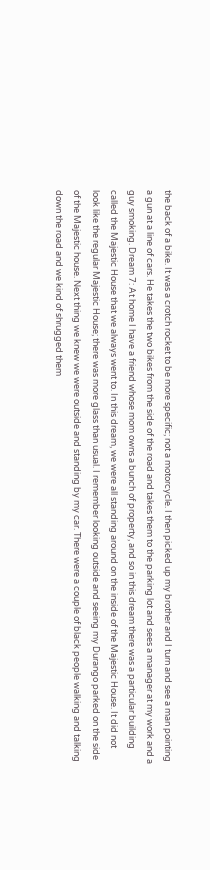the back of a bike. It was a crotch rocket to be more specific; not a motorcycle. I then picked up my brother and I turn and see a man pointing a gun at a line of cars. He takes the two bikes from the side of the road and takes them to the parking lot and sees a manager at my work and a guy smoking. Dream 7: At home I have a friend whose mom owns a bunch of property, and so in this dream there was a particular building called the Majestic House that we always went to. In this dream, we were all standing around on the inside of the Majestic House. It did not look like the regular Majestic House; there was more glass than usual. I remember looking outside and seeing my Durango parked on the side of the Majestic house. Next thing we knew we were outside and standing by my car. There were a couple of black people walking and talking down the road and we kind of shrugged them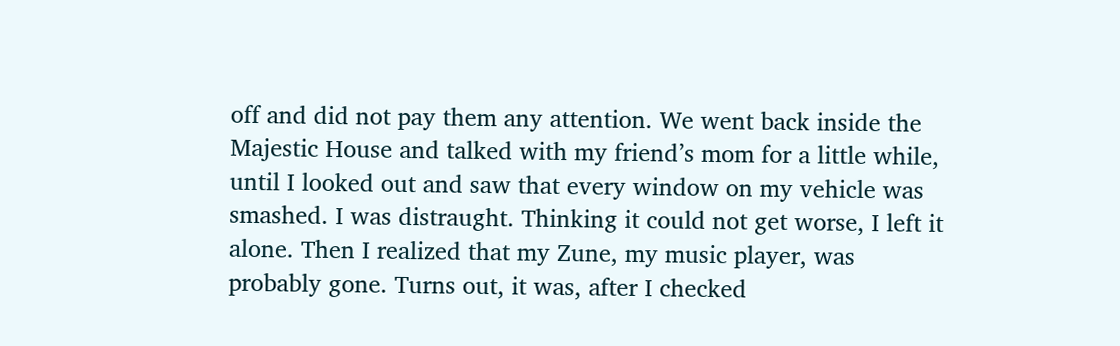off and did not pay them any attention. We went back inside the Majestic House and talked with my friend’s mom for a little while, until I looked out and saw that every window on my vehicle was smashed. I was distraught. Thinking it could not get worse, I left it alone. Then I realized that my Zune, my music player, was probably gone. Turns out, it was, after I checked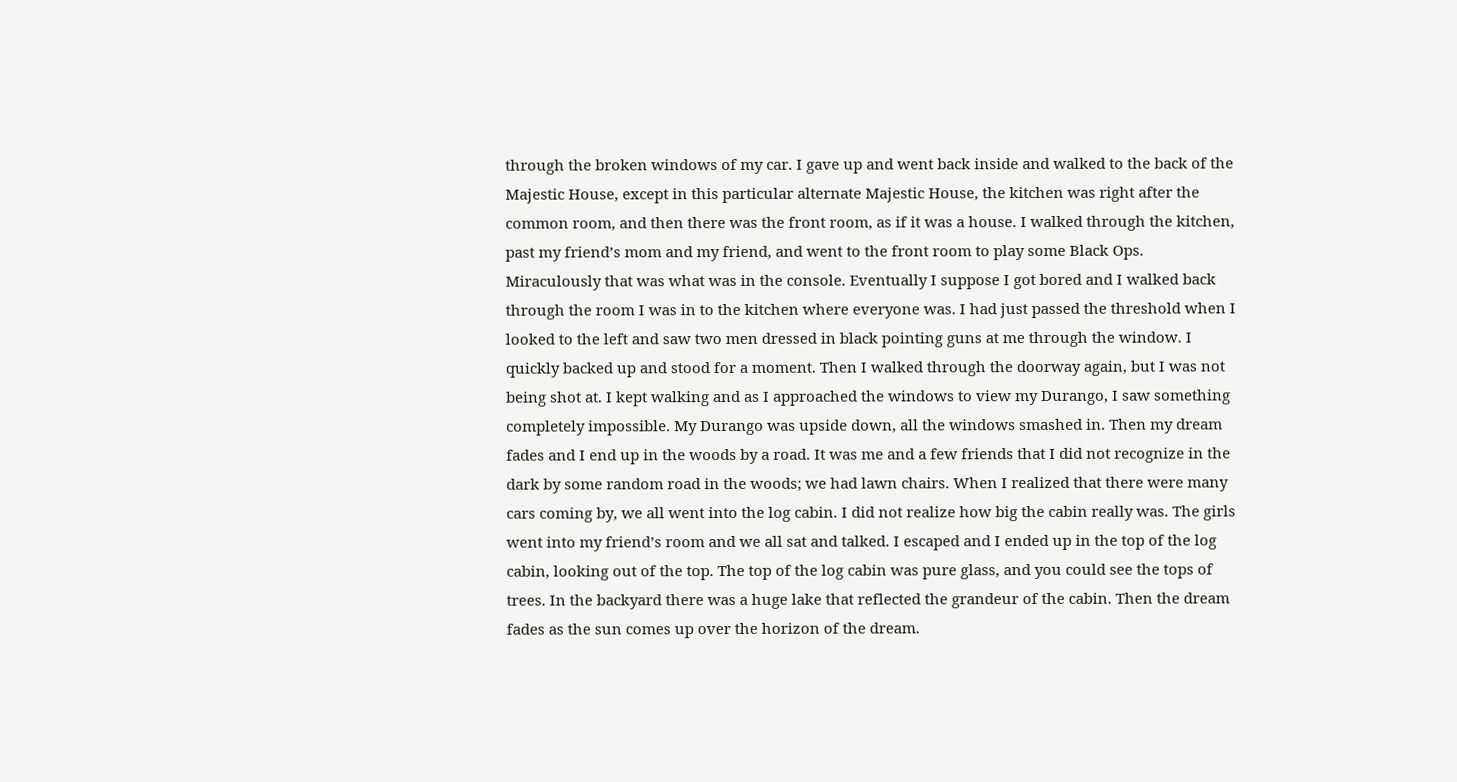through the broken windows of my car. I gave up and went back inside and walked to the back of the Majestic House, except in this particular alternate Majestic House, the kitchen was right after the common room, and then there was the front room, as if it was a house. I walked through the kitchen, past my friend’s mom and my friend, and went to the front room to play some Black Ops. Miraculously that was what was in the console. Eventually I suppose I got bored and I walked back through the room I was in to the kitchen where everyone was. I had just passed the threshold when I looked to the left and saw two men dressed in black pointing guns at me through the window. I quickly backed up and stood for a moment. Then I walked through the doorway again, but I was not being shot at. I kept walking and as I approached the windows to view my Durango, I saw something completely impossible. My Durango was upside down, all the windows smashed in. Then my dream fades and I end up in the woods by a road. It was me and a few friends that I did not recognize in the dark by some random road in the woods; we had lawn chairs. When I realized that there were many cars coming by, we all went into the log cabin. I did not realize how big the cabin really was. The girls went into my friend’s room and we all sat and talked. I escaped and I ended up in the top of the log cabin, looking out of the top. The top of the log cabin was pure glass, and you could see the tops of trees. In the backyard there was a huge lake that reflected the grandeur of the cabin. Then the dream fades as the sun comes up over the horizon of the dream.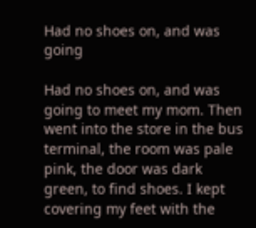Had no shoes on, and was going

Had no shoes on, and was going to meet my mom. Then went into the store in the bus terminal, the room was pale pink, the door was dark green, to find shoes. I kept covering my feet with the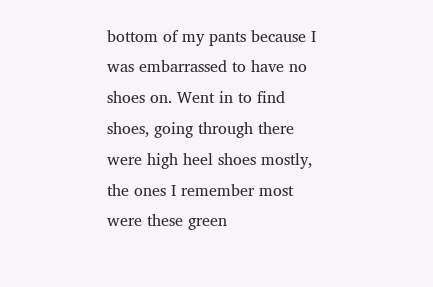bottom of my pants because I was embarrassed to have no shoes on. Went in to find shoes, going through there were high heel shoes mostly, the ones I remember most were these green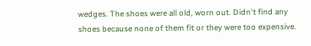wedges. The shoes were all old, worn out. Didn't find any shoes because none of them fit or they were too expensive.